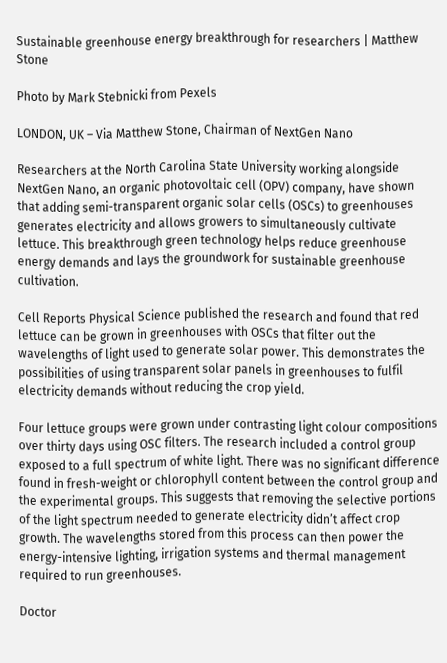Sustainable greenhouse energy breakthrough for researchers | Matthew Stone

Photo by Mark Stebnicki from Pexels

LONDON, UK – Via Matthew Stone, Chairman of NextGen Nano

Researchers at the North Carolina State University working alongside NextGen Nano, an organic photovoltaic cell (OPV) company, have shown that adding semi-transparent organic solar cells (OSCs) to greenhouses generates electricity and allows growers to simultaneously cultivate lettuce. This breakthrough green technology helps reduce greenhouse energy demands and lays the groundwork for sustainable greenhouse cultivation.

Cell Reports Physical Science published the research and found that red lettuce can be grown in greenhouses with OSCs that filter out the wavelengths of light used to generate solar power. This demonstrates the possibilities of using transparent solar panels in greenhouses to fulfil electricity demands without reducing the crop yield.

Four lettuce groups were grown under contrasting light colour compositions over thirty days using OSC filters. The research included a control group exposed to a full spectrum of white light. There was no significant difference found in fresh-weight or chlorophyll content between the control group and the experimental groups. This suggests that removing the selective portions of the light spectrum needed to generate electricity didn’t affect crop growth. The wavelengths stored from this process can then power the energy-intensive lighting, irrigation systems and thermal management required to run greenhouses.

Doctor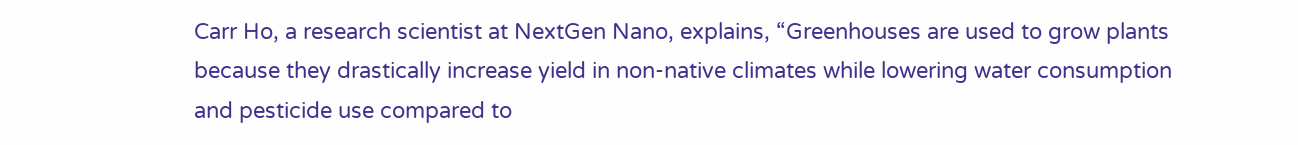Carr Ho, a research scientist at NextGen Nano, explains, “Greenhouses are used to grow plants because they drastically increase yield in non-native climates while lowering water consumption and pesticide use compared to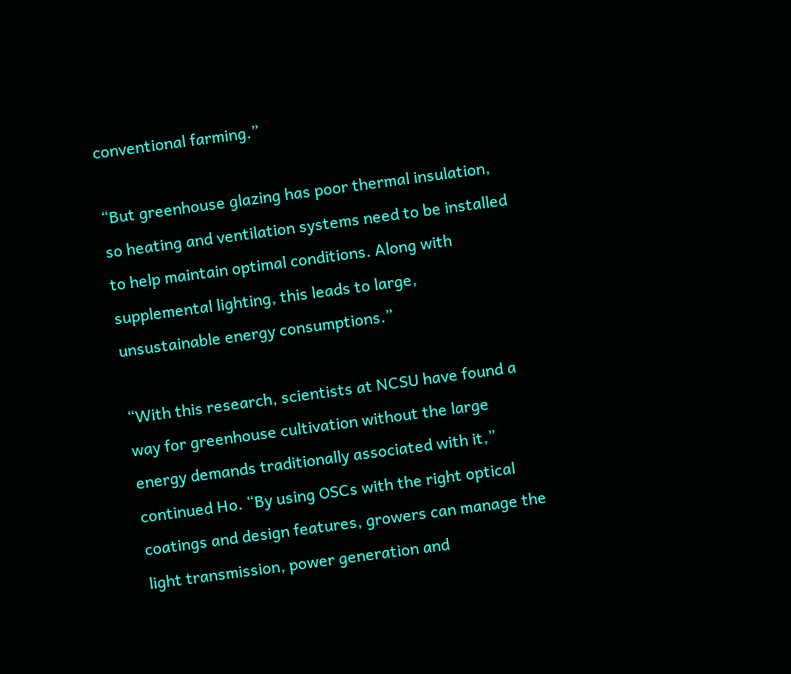conventional farming.”

“But greenhouse glazing has poor thermal insulation, so heating and ventilation systems need to be installed to help maintain optimal conditions. Along with supplemental lighting, this leads to large, unsustainable energy consumptions.”

“With this research, scientists at NCSU have found a way for greenhouse cultivation without the large energy demands traditionally associated with it,” continued Ho. “By using OSCs with the right optical coatings and design features, growers can manage the light transmission, power generation and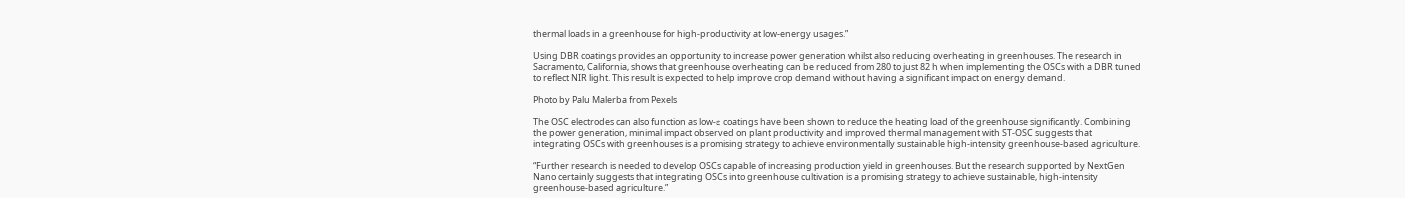thermal loads in a greenhouse for high-productivity at low-energy usages.”

Using DBR coatings provides an opportunity to increase power generation whilst also reducing overheating in greenhouses. The research in Sacramento, California, shows that greenhouse overheating can be reduced from 280 to just 82 h when implementing the OSCs with a DBR tuned to reflect NIR light. This result is expected to help improve crop demand without having a significant impact on energy demand.

Photo by Palu Malerba from Pexels

The OSC electrodes can also function as low-ε coatings have been shown to reduce the heating load of the greenhouse significantly. Combining the power generation, minimal impact observed on plant productivity and improved thermal management with ST-OSC suggests that integrating OSCs with greenhouses is a promising strategy to achieve environmentally sustainable high-intensity greenhouse-based agriculture.

“Further research is needed to develop OSCs capable of increasing production yield in greenhouses. But the research supported by NextGen Nano certainly suggests that integrating OSCs into greenhouse cultivation is a promising strategy to achieve sustainable, high-intensity greenhouse-based agriculture.”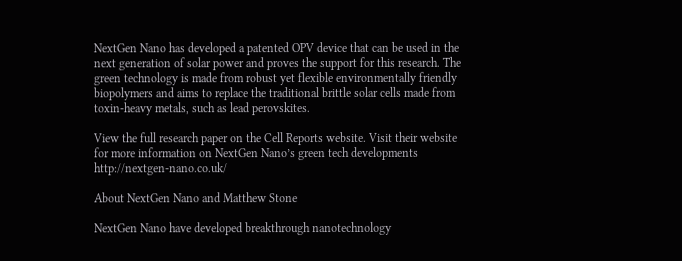NextGen Nano has developed a patented OPV device that can be used in the next generation of solar power and proves the support for this research. The green technology is made from robust yet flexible environmentally friendly biopolymers and aims to replace the traditional brittle solar cells made from toxin-heavy metals, such as lead perovskites.

View the full research paper on the Cell Reports website. Visit their website for more information on NextGen Nano’s green tech developments http://nextgen-nano.co.uk/

About NextGen Nano and Matthew Stone

NextGen Nano have developed breakthrough nanotechnology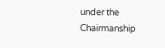under the Chairmanship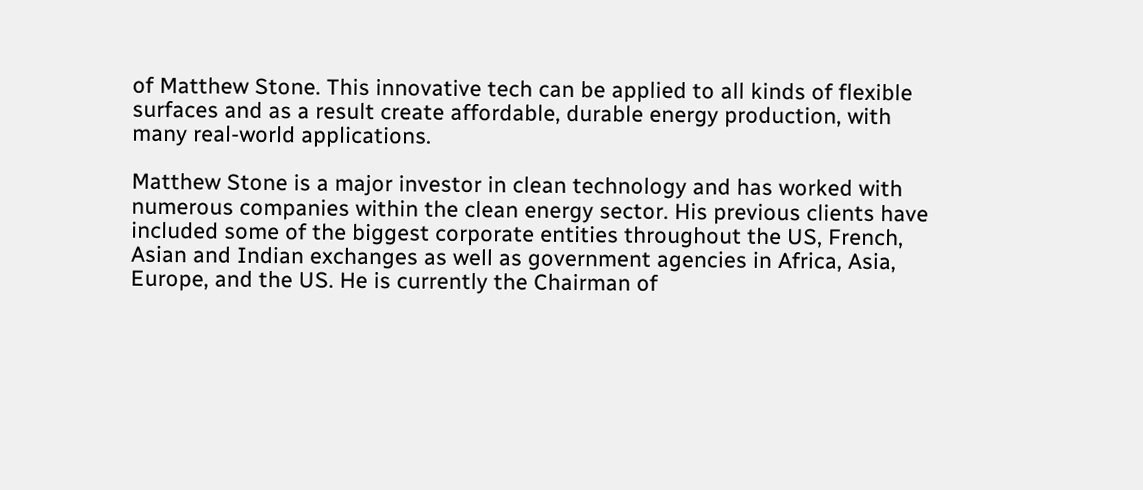of Matthew Stone. This innovative tech can be applied to all kinds of flexible surfaces and as a result create affordable, durable energy production, with many real-world applications.

Matthew Stone is a major investor in clean technology and has worked with numerous companies within the clean energy sector. His previous clients have included some of the biggest corporate entities throughout the US, French, Asian and Indian exchanges as well as government agencies in Africa, Asia, Europe, and the US. He is currently the Chairman of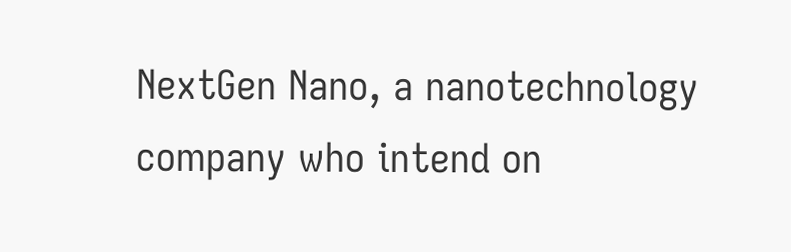NextGen Nano, a nanotechnology company who intend on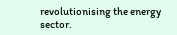revolutionising the energy sector.